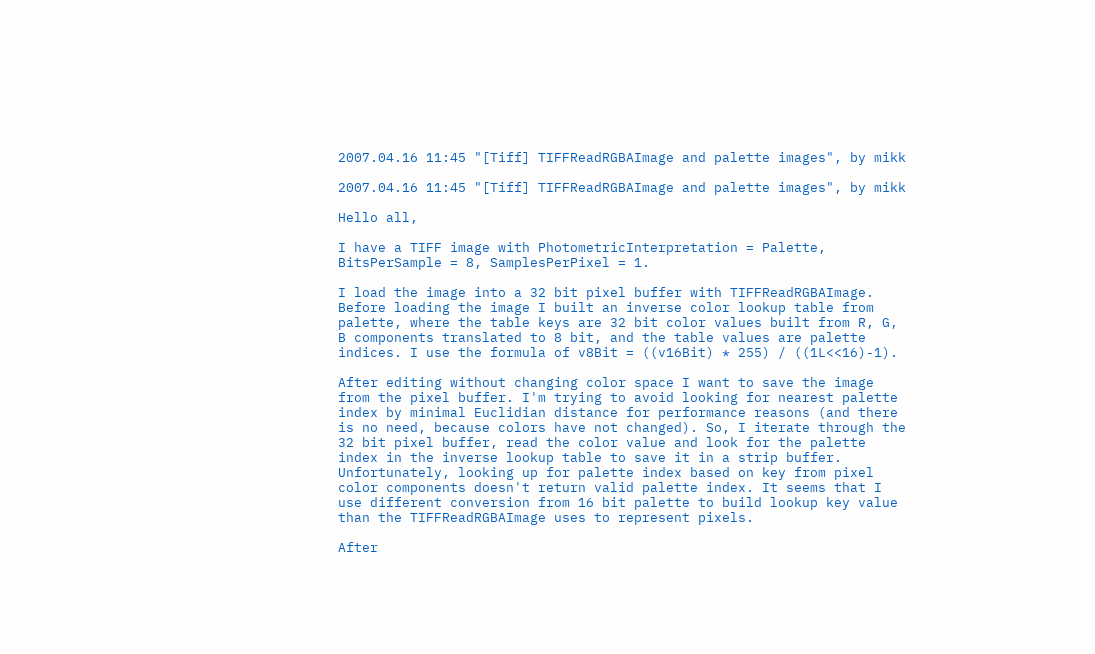2007.04.16 11:45 "[Tiff] TIFFReadRGBAImage and palette images", by mikk

2007.04.16 11:45 "[Tiff] TIFFReadRGBAImage and palette images", by mikk

Hello all,

I have a TIFF image with PhotometricInterpretation = Palette, BitsPerSample = 8, SamplesPerPixel = 1.

I load the image into a 32 bit pixel buffer with TIFFReadRGBAImage. Before loading the image I built an inverse color lookup table from palette, where the table keys are 32 bit color values built from R, G, B components translated to 8 bit, and the table values are palette indices. I use the formula of v8Bit = ((v16Bit) * 255) / ((1L<<16)-1).

After editing without changing color space I want to save the image from the pixel buffer. I'm trying to avoid looking for nearest palette index by minimal Euclidian distance for performance reasons (and there is no need, because colors have not changed). So, I iterate through the 32 bit pixel buffer, read the color value and look for the palette index in the inverse lookup table to save it in a strip buffer. Unfortunately, looking up for palette index based on key from pixel color components doesn't return valid palette index. It seems that I use different conversion from 16 bit palette to build lookup key value than the TIFFReadRGBAImage uses to represent pixels.

After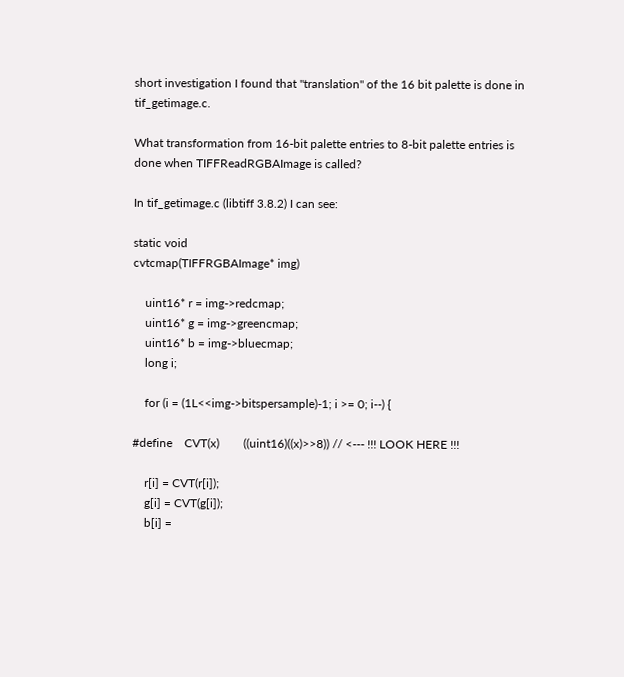short investigation I found that "translation" of the 16 bit palette is done in tif_getimage.c.

What transformation from 16-bit palette entries to 8-bit palette entries is done when TIFFReadRGBAImage is called?

In tif_getimage.c (libtiff 3.8.2) I can see:

static void
cvtcmap(TIFFRGBAImage* img)

    uint16* r = img->redcmap;
    uint16* g = img->greencmap;
    uint16* b = img->bluecmap;
    long i;

    for (i = (1L<<img->bitspersample)-1; i >= 0; i--) {

#define    CVT(x)        ((uint16)((x)>>8)) // <--- !!! LOOK HERE !!!

    r[i] = CVT(r[i]);
    g[i] = CVT(g[i]);
    b[i] =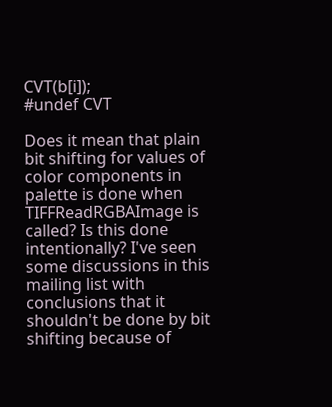CVT(b[i]);
#undef CVT

Does it mean that plain bit shifting for values of color components in palette is done when TIFFReadRGBAImage is called? Is this done intentionally? I've seen some discussions in this mailing list with conclusions that it shouldn't be done by bit shifting because of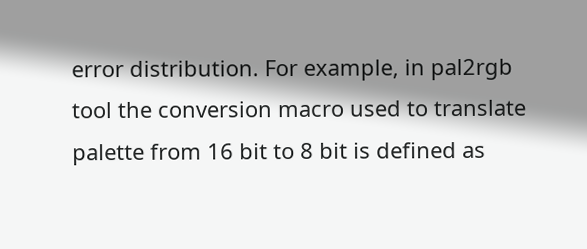error distribution. For example, in pal2rgb tool the conversion macro used to translate palette from 16 bit to 8 bit is defined as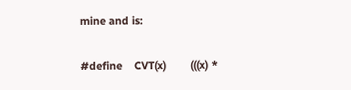mine and is:

#define    CVT(x)        (((x) *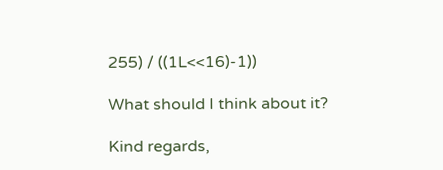255) / ((1L<<16)-1))

What should I think about it?

Kind regards,